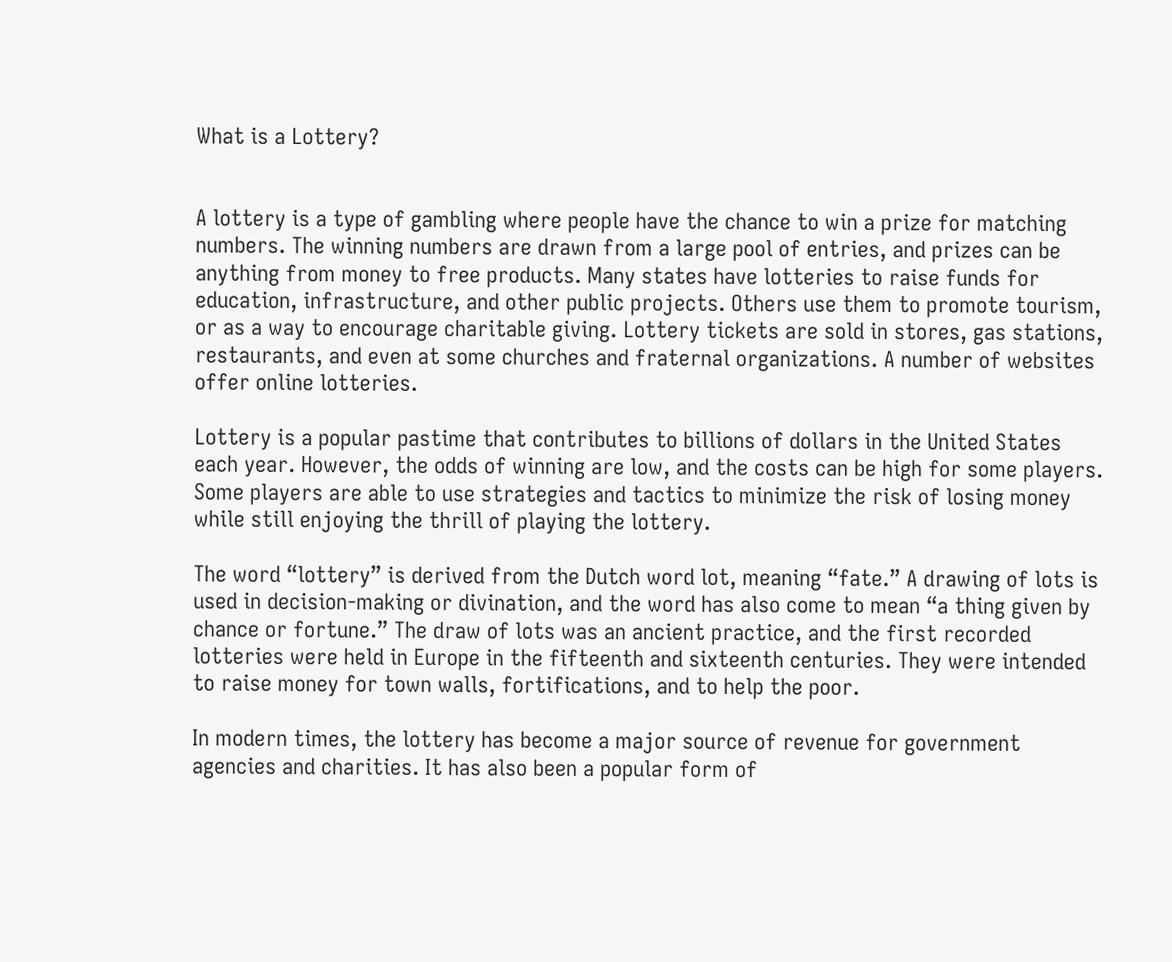What is a Lottery?


A lottery is a type of gambling where people have the chance to win a prize for matching numbers. The winning numbers are drawn from a large pool of entries, and prizes can be anything from money to free products. Many states have lotteries to raise funds for education, infrastructure, and other public projects. Others use them to promote tourism, or as a way to encourage charitable giving. Lottery tickets are sold in stores, gas stations, restaurants, and even at some churches and fraternal organizations. A number of websites offer online lotteries.

Lottery is a popular pastime that contributes to billions of dollars in the United States each year. However, the odds of winning are low, and the costs can be high for some players. Some players are able to use strategies and tactics to minimize the risk of losing money while still enjoying the thrill of playing the lottery.

The word “lottery” is derived from the Dutch word lot, meaning “fate.” A drawing of lots is used in decision-making or divination, and the word has also come to mean “a thing given by chance or fortune.” The draw of lots was an ancient practice, and the first recorded lotteries were held in Europe in the fifteenth and sixteenth centuries. They were intended to raise money for town walls, fortifications, and to help the poor.

In modern times, the lottery has become a major source of revenue for government agencies and charities. It has also been a popular form of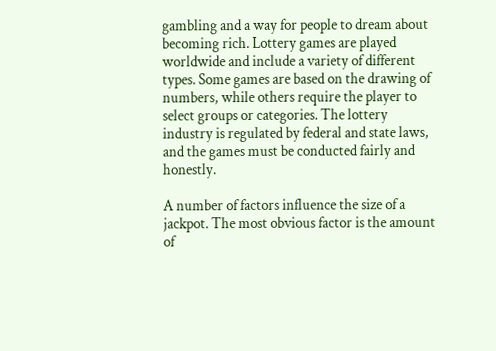gambling and a way for people to dream about becoming rich. Lottery games are played worldwide and include a variety of different types. Some games are based on the drawing of numbers, while others require the player to select groups or categories. The lottery industry is regulated by federal and state laws, and the games must be conducted fairly and honestly.

A number of factors influence the size of a jackpot. The most obvious factor is the amount of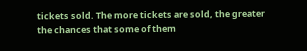tickets sold. The more tickets are sold, the greater the chances that some of them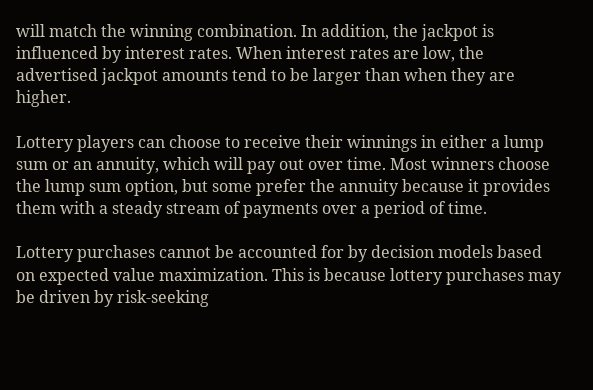will match the winning combination. In addition, the jackpot is influenced by interest rates. When interest rates are low, the advertised jackpot amounts tend to be larger than when they are higher.

Lottery players can choose to receive their winnings in either a lump sum or an annuity, which will pay out over time. Most winners choose the lump sum option, but some prefer the annuity because it provides them with a steady stream of payments over a period of time.

Lottery purchases cannot be accounted for by decision models based on expected value maximization. This is because lottery purchases may be driven by risk-seeking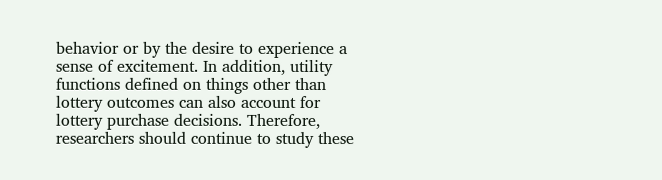behavior or by the desire to experience a sense of excitement. In addition, utility functions defined on things other than lottery outcomes can also account for lottery purchase decisions. Therefore, researchers should continue to study these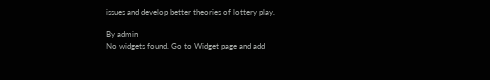issues and develop better theories of lottery play.

By admin
No widgets found. Go to Widget page and add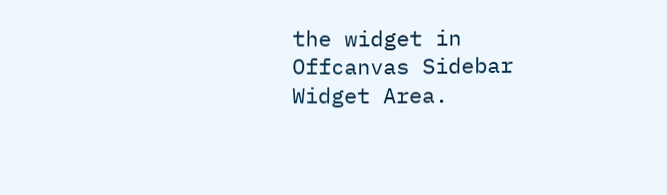the widget in Offcanvas Sidebar Widget Area.